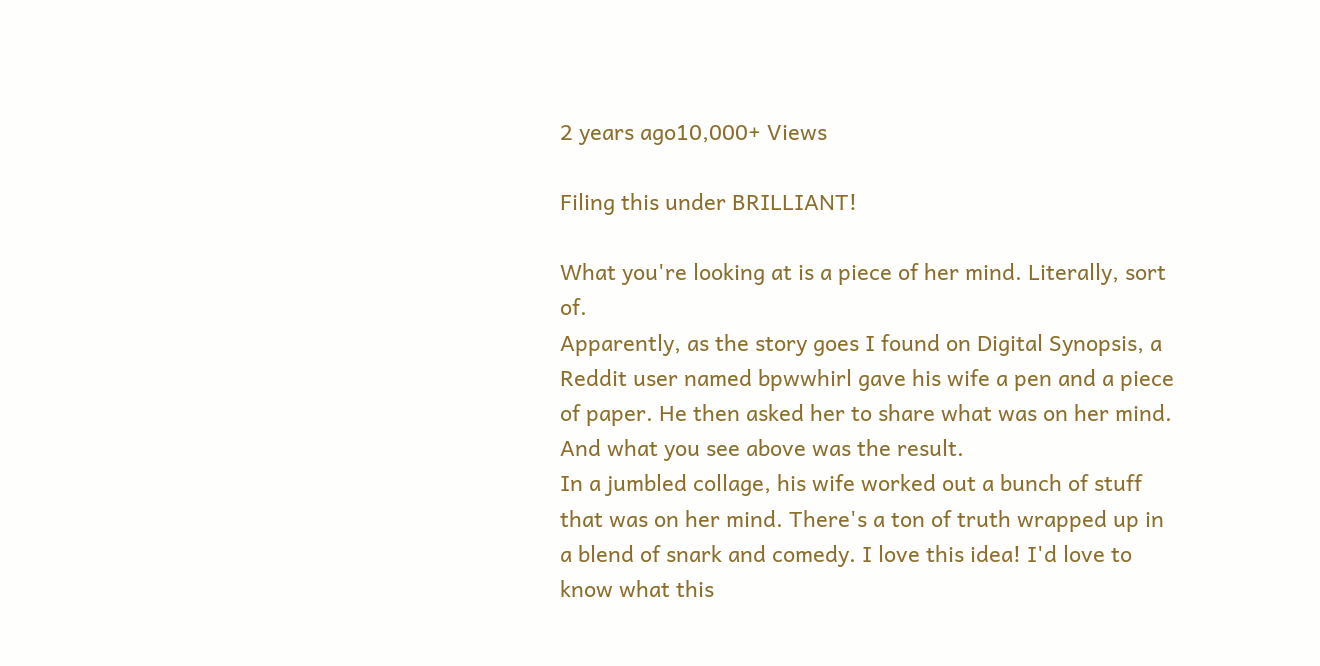2 years ago10,000+ Views

Filing this under BRILLIANT!

What you're looking at is a piece of her mind. Literally, sort of.
Apparently, as the story goes I found on Digital Synopsis, a Reddit user named bpwwhirl gave his wife a pen and a piece of paper. He then asked her to share what was on her mind. And what you see above was the result.
In a jumbled collage, his wife worked out a bunch of stuff that was on her mind. There's a ton of truth wrapped up in a blend of snark and comedy. I love this idea! I'd love to know what this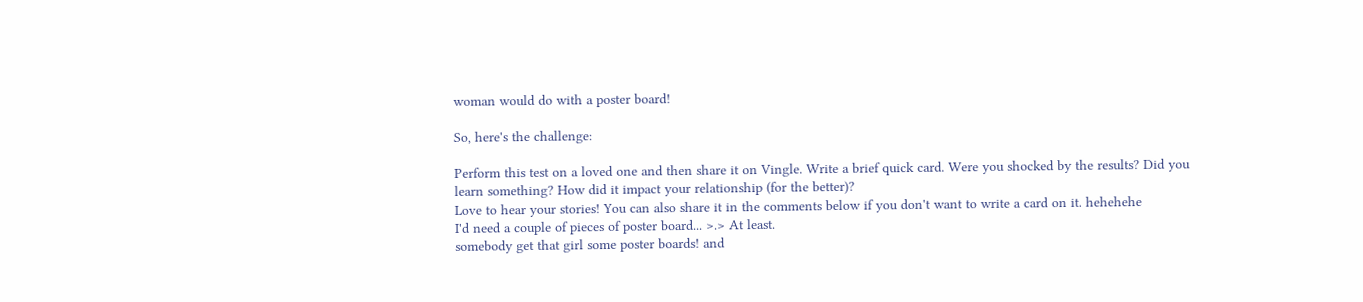woman would do with a poster board!

So, here's the challenge:

Perform this test on a loved one and then share it on Vingle. Write a brief quick card. Were you shocked by the results? Did you learn something? How did it impact your relationship (for the better)?
Love to hear your stories! You can also share it in the comments below if you don't want to write a card on it. hehehehe
I'd need a couple of pieces of poster board... >.> At least.
somebody get that girl some poster boards! and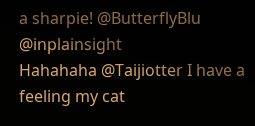a sharpie! @ButterflyBlu @inplainsight
Hahahaha @Taijiotter I have a feeling my cat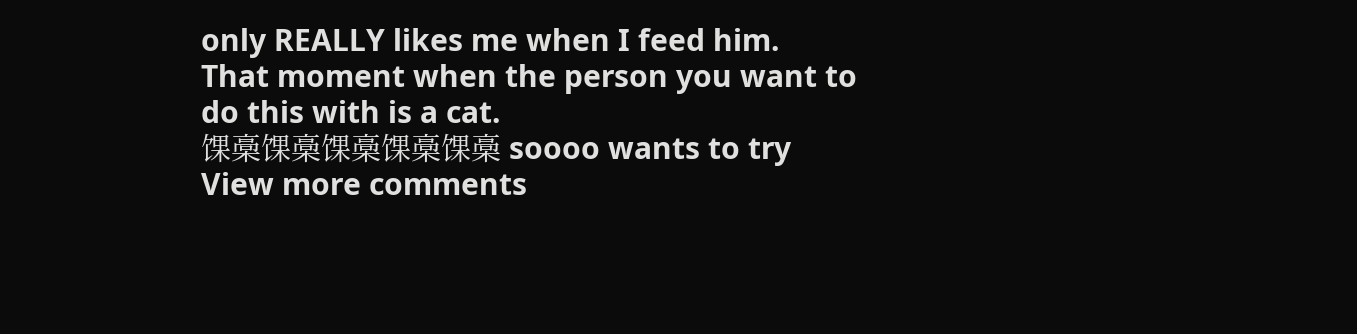only REALLY likes me when I feed him.
That moment when the person you want to do this with is a cat.
馃槀馃槀馃槀馃槀馃槀 soooo wants to try
View more comments